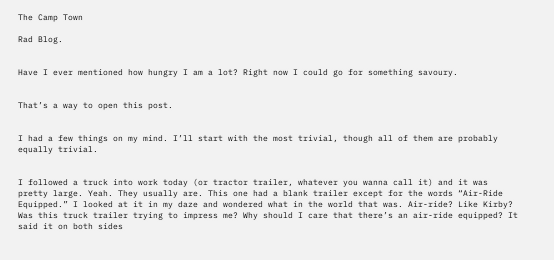The Camp Town

Rad Blog.


Have I ever mentioned how hungry I am a lot? Right now I could go for something savoury.


That’s a way to open this post.


I had a few things on my mind. I’ll start with the most trivial, though all of them are probably equally trivial.


I followed a truck into work today (or tractor trailer, whatever you wanna call it) and it was pretty large. Yeah. They usually are. This one had a blank trailer except for the words “Air-Ride Equipped.” I looked at it in my daze and wondered what in the world that was. Air-ride? Like Kirby? Was this truck trailer trying to impress me? Why should I care that there’s an air-ride equipped? It said it on both sides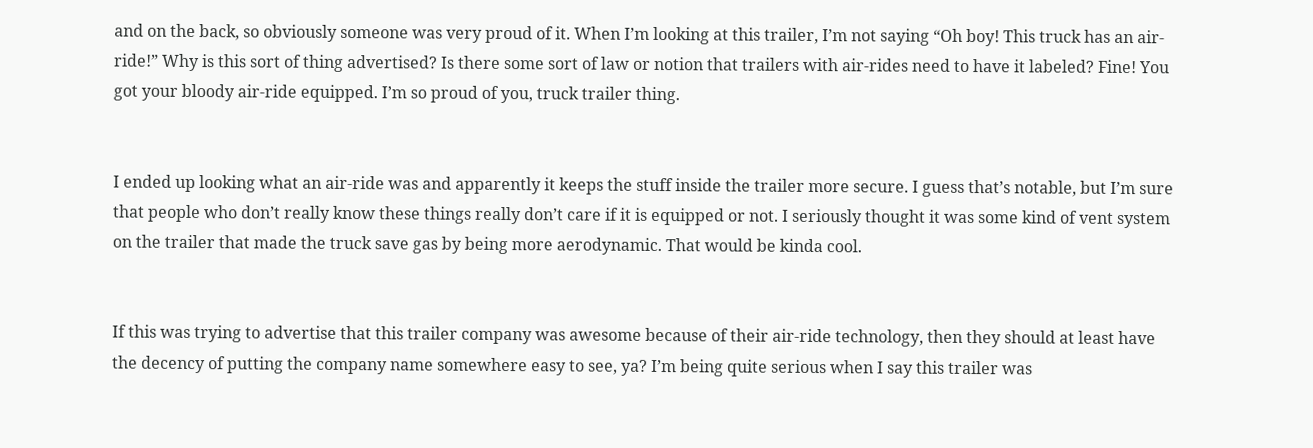and on the back, so obviously someone was very proud of it. When I’m looking at this trailer, I’m not saying “Oh boy! This truck has an air-ride!” Why is this sort of thing advertised? Is there some sort of law or notion that trailers with air-rides need to have it labeled? Fine! You got your bloody air-ride equipped. I’m so proud of you, truck trailer thing.


I ended up looking what an air-ride was and apparently it keeps the stuff inside the trailer more secure. I guess that’s notable, but I’m sure that people who don’t really know these things really don’t care if it is equipped or not. I seriously thought it was some kind of vent system on the trailer that made the truck save gas by being more aerodynamic. That would be kinda cool.


If this was trying to advertise that this trailer company was awesome because of their air-ride technology, then they should at least have the decency of putting the company name somewhere easy to see, ya? I’m being quite serious when I say this trailer was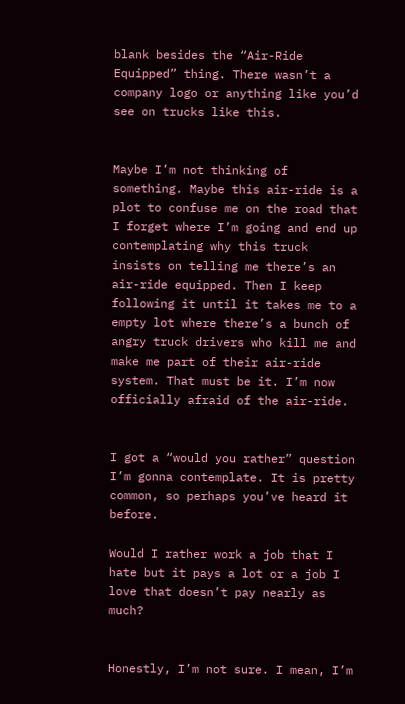blank besides the “Air-Ride Equipped” thing. There wasn’t a company logo or anything like you’d see on trucks like this.


Maybe I’m not thinking of something. Maybe this air-ride is a plot to confuse me on the road that I forget where I’m going and end up contemplating why this truck insists on telling me there’s an air-ride equipped. Then I keep following it until it takes me to a empty lot where there’s a bunch of angry truck drivers who kill me and make me part of their air-ride system. That must be it. I’m now officially afraid of the air-ride.


I got a “would you rather” question I’m gonna contemplate. It is pretty common, so perhaps you’ve heard it before.

Would I rather work a job that I hate but it pays a lot or a job I love that doesn’t pay nearly as much?


Honestly, I’m not sure. I mean, I’m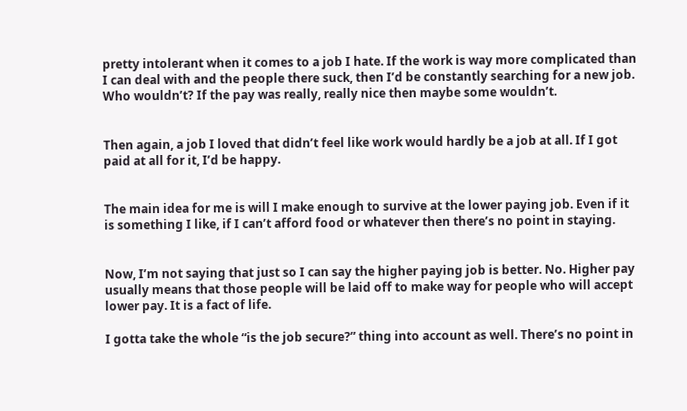pretty intolerant when it comes to a job I hate. If the work is way more complicated than I can deal with and the people there suck, then I’d be constantly searching for a new job. Who wouldn’t? If the pay was really, really nice then maybe some wouldn’t.


Then again, a job I loved that didn’t feel like work would hardly be a job at all. If I got paid at all for it, I’d be happy.


The main idea for me is will I make enough to survive at the lower paying job. Even if it is something I like, if I can’t afford food or whatever then there’s no point in staying.


Now, I’m not saying that just so I can say the higher paying job is better. No. Higher pay usually means that those people will be laid off to make way for people who will accept lower pay. It is a fact of life.

I gotta take the whole “is the job secure?” thing into account as well. There’s no point in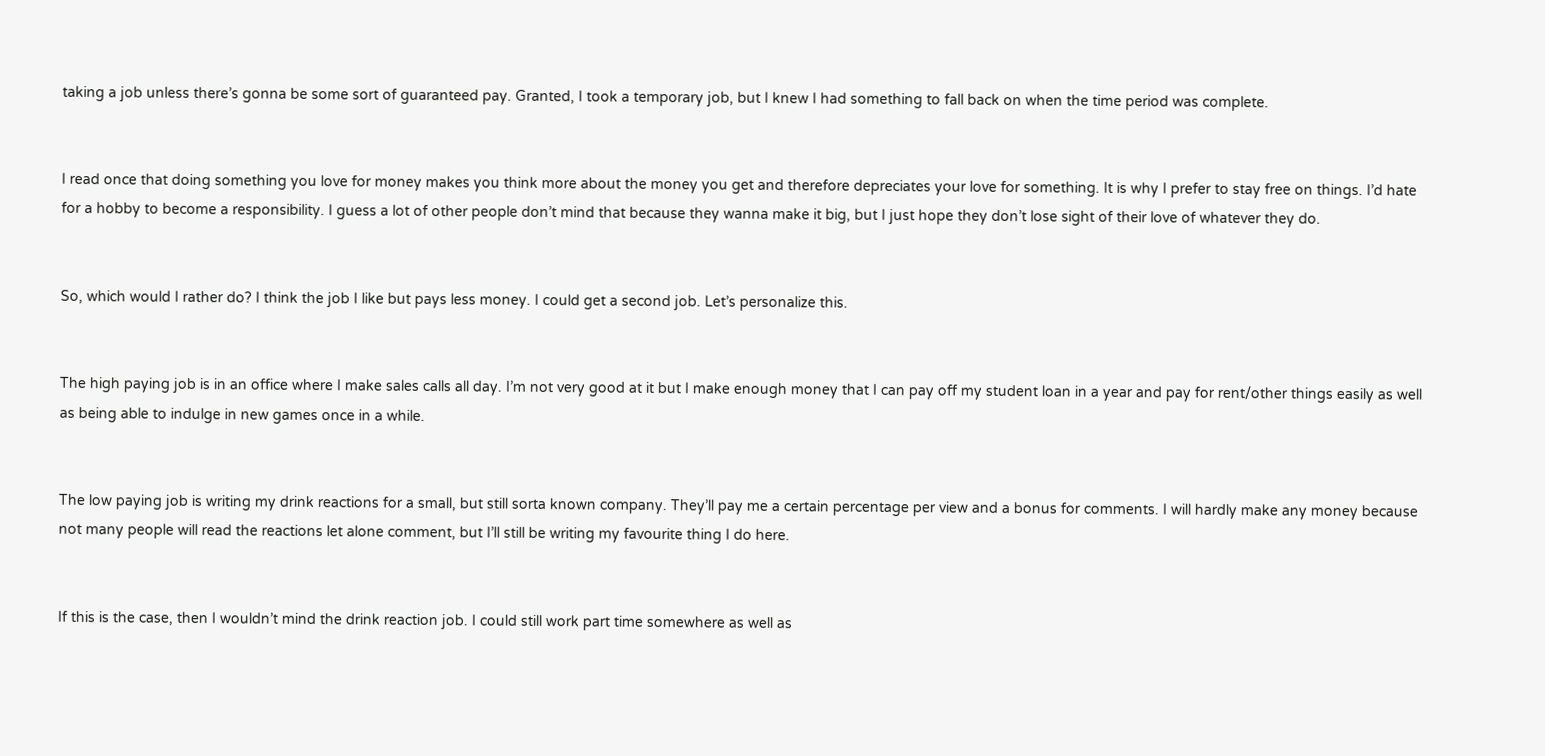taking a job unless there’s gonna be some sort of guaranteed pay. Granted, I took a temporary job, but I knew I had something to fall back on when the time period was complete.


I read once that doing something you love for money makes you think more about the money you get and therefore depreciates your love for something. It is why I prefer to stay free on things. I’d hate for a hobby to become a responsibility. I guess a lot of other people don’t mind that because they wanna make it big, but I just hope they don’t lose sight of their love of whatever they do.


So, which would I rather do? I think the job I like but pays less money. I could get a second job. Let’s personalize this.


The high paying job is in an office where I make sales calls all day. I’m not very good at it but I make enough money that I can pay off my student loan in a year and pay for rent/other things easily as well as being able to indulge in new games once in a while.


The low paying job is writing my drink reactions for a small, but still sorta known company. They’ll pay me a certain percentage per view and a bonus for comments. I will hardly make any money because not many people will read the reactions let alone comment, but I’ll still be writing my favourite thing I do here.


If this is the case, then I wouldn’t mind the drink reaction job. I could still work part time somewhere as well as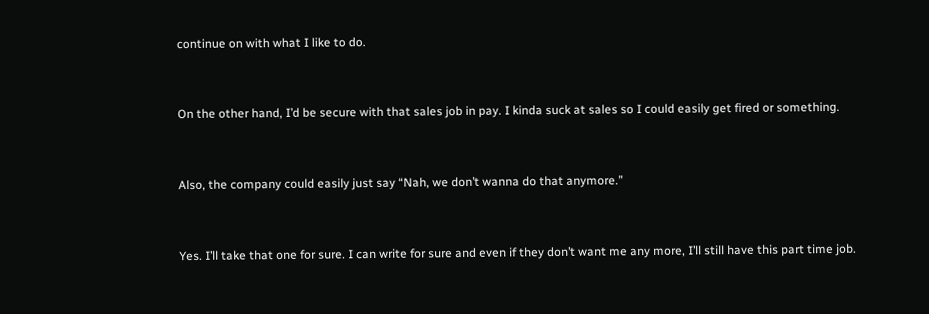continue on with what I like to do.


On the other hand, I’d be secure with that sales job in pay. I kinda suck at sales so I could easily get fired or something.


Also, the company could easily just say “Nah, we don’t wanna do that anymore.”


Yes. I’ll take that one for sure. I can write for sure and even if they don’t want me any more, I’ll still have this part time job.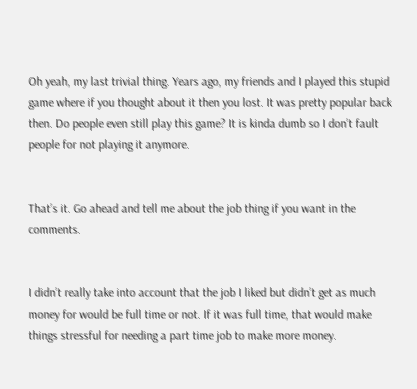Oh yeah, my last trivial thing. Years ago, my friends and I played this stupid game where if you thought about it then you lost. It was pretty popular back then. Do people even still play this game? It is kinda dumb so I don’t fault people for not playing it anymore.


That’s it. Go ahead and tell me about the job thing if you want in the comments.


I didn’t really take into account that the job I liked but didn’t get as much money for would be full time or not. If it was full time, that would make things stressful for needing a part time job to make more money.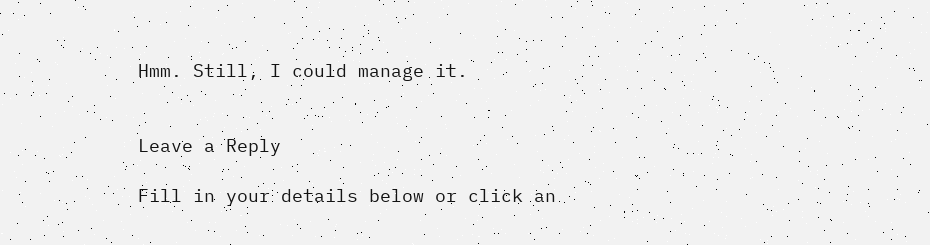Hmm. Still, I could manage it.


Leave a Reply

Fill in your details below or click an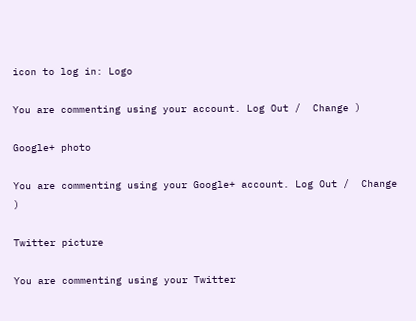icon to log in: Logo

You are commenting using your account. Log Out /  Change )

Google+ photo

You are commenting using your Google+ account. Log Out /  Change )

Twitter picture

You are commenting using your Twitter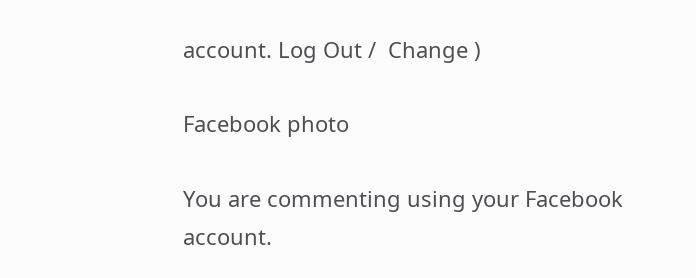account. Log Out /  Change )

Facebook photo

You are commenting using your Facebook account.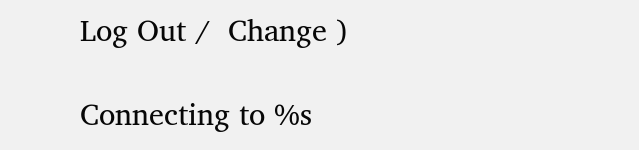Log Out /  Change )

Connecting to %s